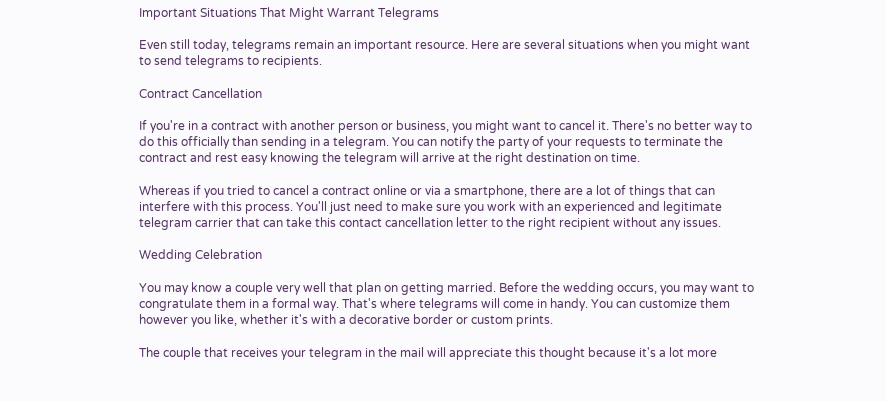Important Situations That Might Warrant Telegrams

Even still today, telegrams remain an important resource. Here are several situations when you might want to send telegrams to recipients.

Contract Cancellation

If you're in a contract with another person or business, you might want to cancel it. There's no better way to do this officially than sending in a telegram. You can notify the party of your requests to terminate the contract and rest easy knowing the telegram will arrive at the right destination on time.

Whereas if you tried to cancel a contract online or via a smartphone, there are a lot of things that can interfere with this process. You'll just need to make sure you work with an experienced and legitimate telegram carrier that can take this contact cancellation letter to the right recipient without any issues.

Wedding Celebration

You may know a couple very well that plan on getting married. Before the wedding occurs, you may want to congratulate them in a formal way. That's where telegrams will come in handy. You can customize them however you like, whether it's with a decorative border or custom prints.

The couple that receives your telegram in the mail will appreciate this thought because it's a lot more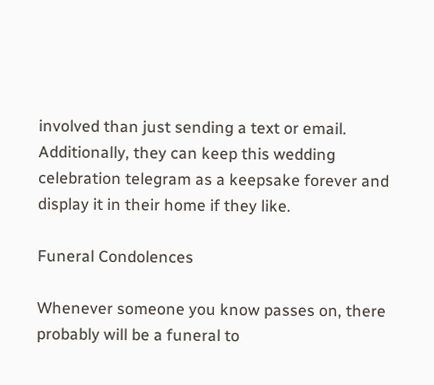involved than just sending a text or email. Additionally, they can keep this wedding celebration telegram as a keepsake forever and display it in their home if they like.

Funeral Condolences

Whenever someone you know passes on, there probably will be a funeral to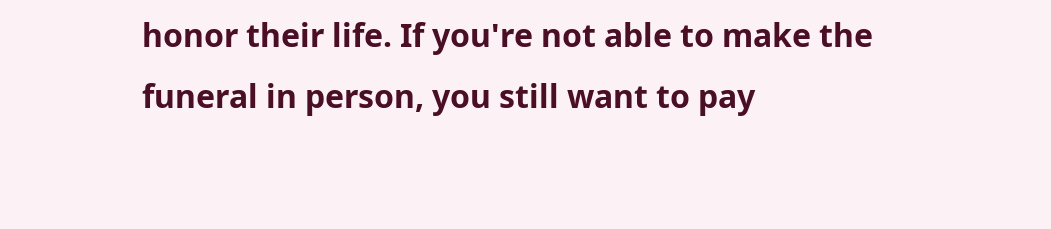honor their life. If you're not able to make the funeral in person, you still want to pay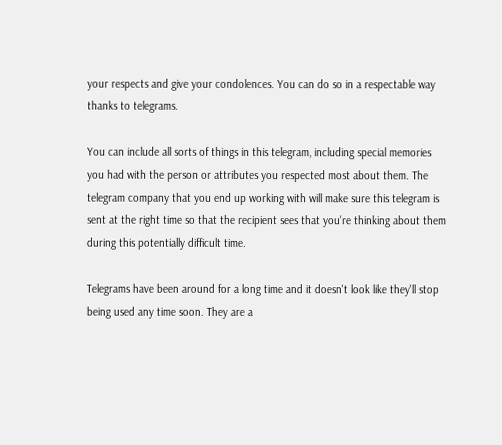your respects and give your condolences. You can do so in a respectable way thanks to telegrams.

You can include all sorts of things in this telegram, including special memories you had with the person or attributes you respected most about them. The telegram company that you end up working with will make sure this telegram is sent at the right time so that the recipient sees that you're thinking about them during this potentially difficult time.

Telegrams have been around for a long time and it doesn't look like they'll stop being used any time soon. They are a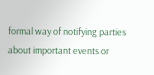formal way of notifying parties about important events or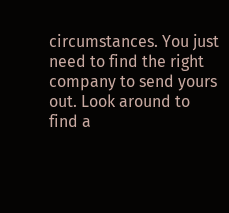circumstances. You just need to find the right company to send yours out. Look around to find a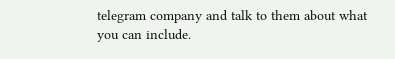telegram company and talk to them about what you can include.